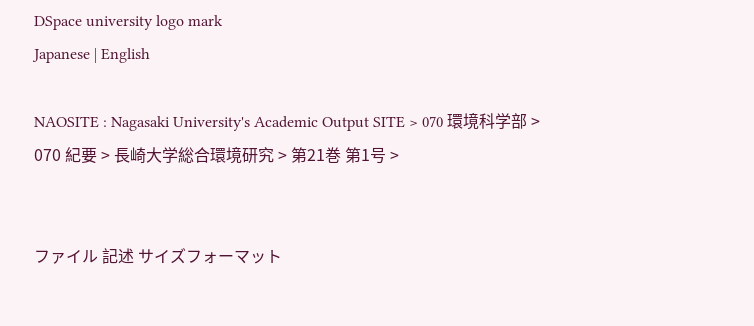DSpace university logo mark
Japanese | English

NAOSITE : Nagasaki University's Academic Output SITE > 070 環境科学部 > 070 紀要 > 長崎大学総合環境研究 > 第21巻 第1号 >


ファイル 記述 サイズフォーマット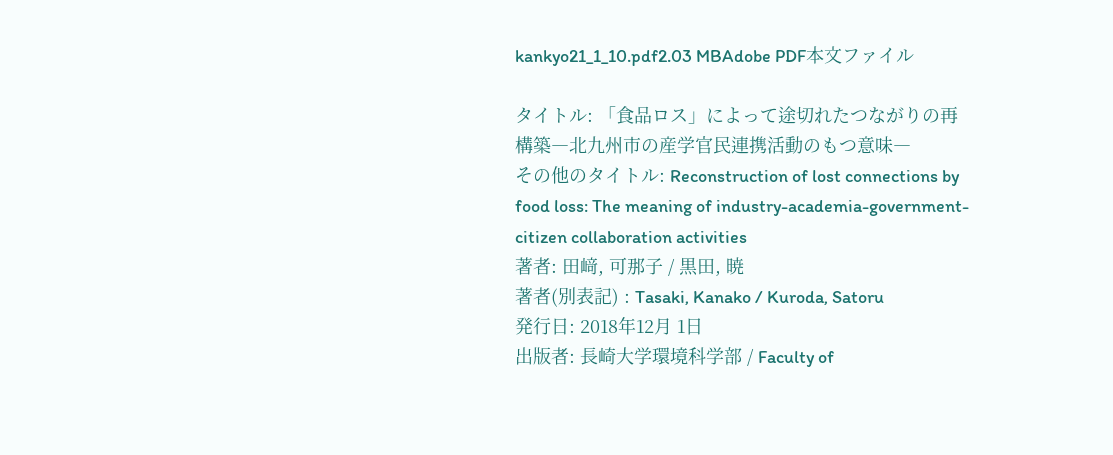kankyo21_1_10.pdf2.03 MBAdobe PDF本文ファイル

タイトル: 「食品ロス」によって途切れたつながりの再構築―北九州市の産学官民連携活動のもつ意味―
その他のタイトル: Reconstruction of lost connections by food loss: The meaning of industry-academia-government-citizen collaboration activities
著者: 田﨑, 可那子 / 黒田, 暁
著者(別表記) : Tasaki, Kanako / Kuroda, Satoru
発行日: 2018年12月 1日
出版者: 長崎大学環境科学部 / Faculty of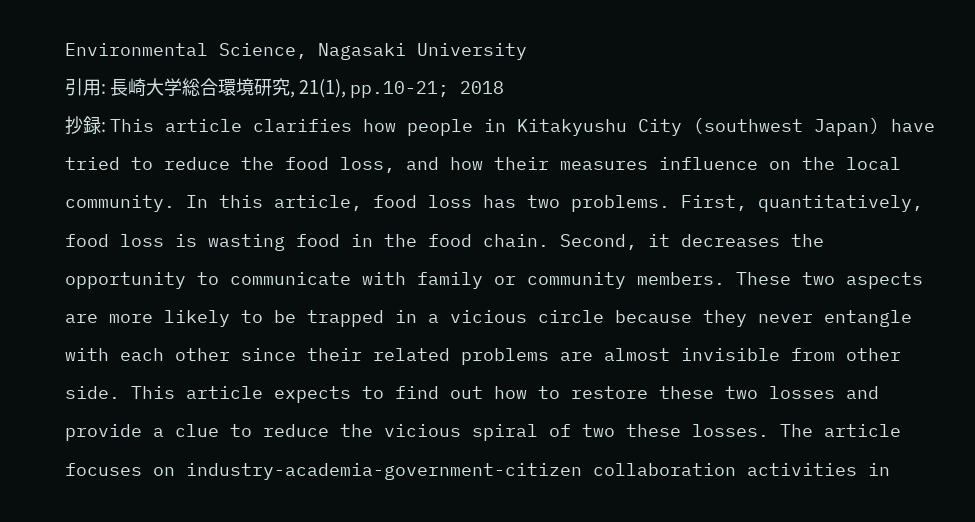Environmental Science, Nagasaki University
引用: 長崎大学総合環境研究, 21(1), pp.10-21; 2018
抄録: This article clarifies how people in Kitakyushu City (southwest Japan) have tried to reduce the food loss, and how their measures influence on the local community. In this article, food loss has two problems. First, quantitatively, food loss is wasting food in the food chain. Second, it decreases the opportunity to communicate with family or community members. These two aspects are more likely to be trapped in a vicious circle because they never entangle with each other since their related problems are almost invisible from other side. This article expects to find out how to restore these two losses and provide a clue to reduce the vicious spiral of two these losses. The article focuses on industry-academia-government-citizen collaboration activities in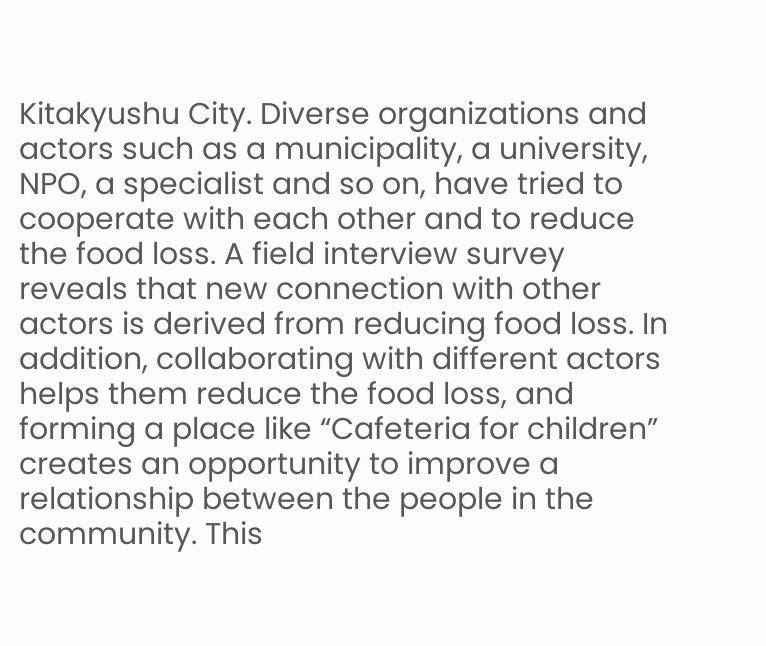Kitakyushu City. Diverse organizations and actors such as a municipality, a university, NPO, a specialist and so on, have tried to cooperate with each other and to reduce the food loss. A field interview survey reveals that new connection with other actors is derived from reducing food loss. In addition, collaborating with different actors helps them reduce the food loss, and forming a place like “Cafeteria for children” creates an opportunity to improve a relationship between the people in the community. This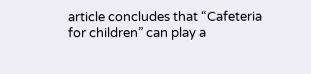article concludes that “Cafeteria for children” can play a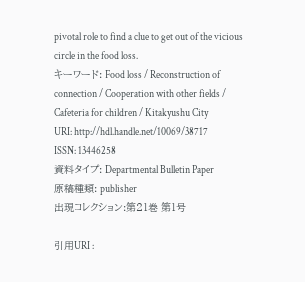pivotal role to find a clue to get out of the vicious circle in the food loss.
キーワード: Food loss / Reconstruction of connection / Cooperation with other fields / Cafeteria for children / Kitakyushu City
URI: http://hdl.handle.net/10069/38717
ISSN: 13446258
資料タイプ: Departmental Bulletin Paper
原稿種類: publisher
出現コレクション:第21巻 第1号

引用URI :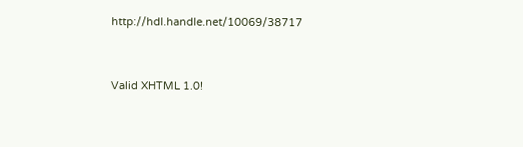http://hdl.handle.net/10069/38717



Valid XHTML 1.0!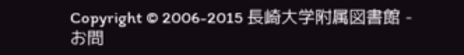Copyright © 2006-2015 長崎大学附属図書館 - お問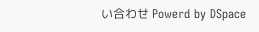い合わせ Powerd by DSpace